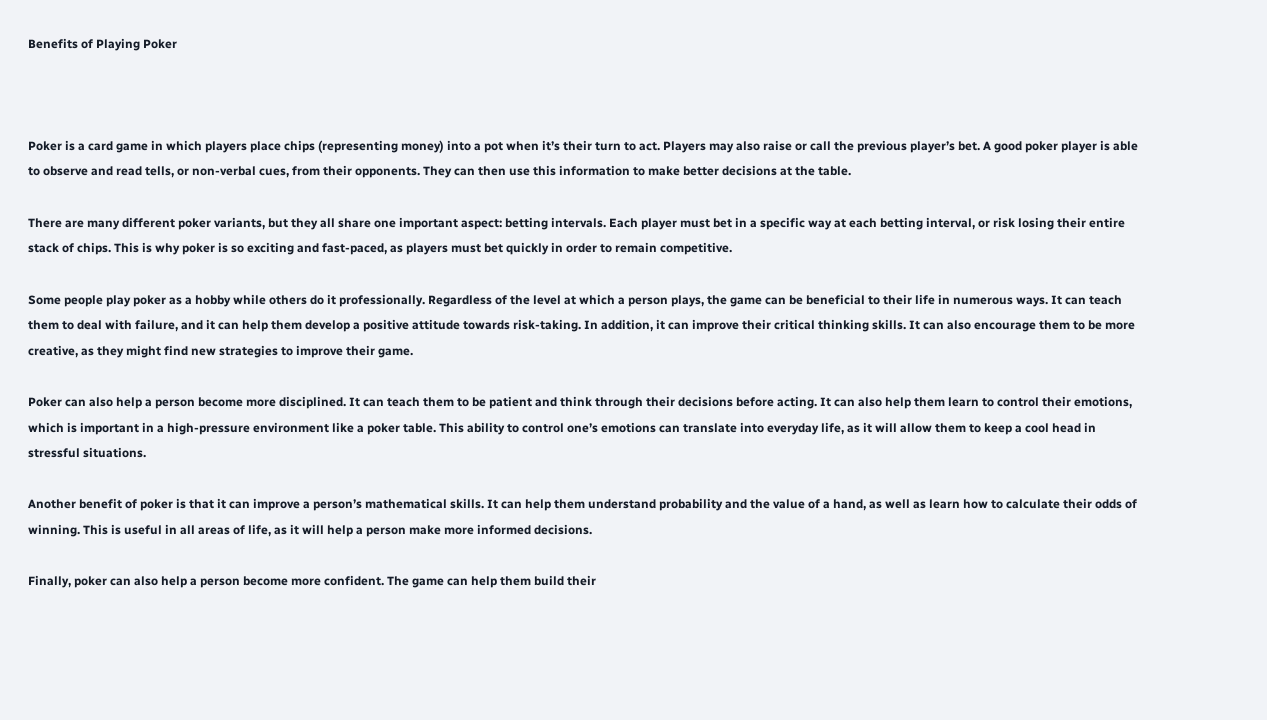Benefits of Playing Poker



Poker is a card game in which players place chips (representing money) into a pot when it’s their turn to act. Players may also raise or call the previous player’s bet. A good poker player is able to observe and read tells, or non-verbal cues, from their opponents. They can then use this information to make better decisions at the table.

There are many different poker variants, but they all share one important aspect: betting intervals. Each player must bet in a specific way at each betting interval, or risk losing their entire stack of chips. This is why poker is so exciting and fast-paced, as players must bet quickly in order to remain competitive.

Some people play poker as a hobby while others do it professionally. Regardless of the level at which a person plays, the game can be beneficial to their life in numerous ways. It can teach them to deal with failure, and it can help them develop a positive attitude towards risk-taking. In addition, it can improve their critical thinking skills. It can also encourage them to be more creative, as they might find new strategies to improve their game.

Poker can also help a person become more disciplined. It can teach them to be patient and think through their decisions before acting. It can also help them learn to control their emotions, which is important in a high-pressure environment like a poker table. This ability to control one’s emotions can translate into everyday life, as it will allow them to keep a cool head in stressful situations.

Another benefit of poker is that it can improve a person’s mathematical skills. It can help them understand probability and the value of a hand, as well as learn how to calculate their odds of winning. This is useful in all areas of life, as it will help a person make more informed decisions.

Finally, poker can also help a person become more confident. The game can help them build their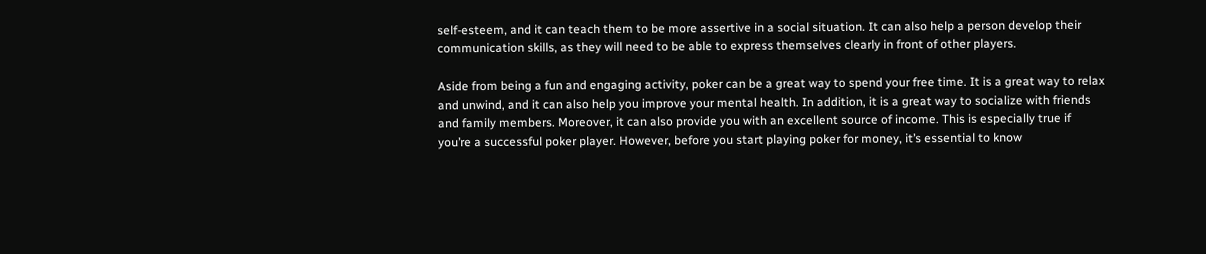self-esteem, and it can teach them to be more assertive in a social situation. It can also help a person develop their communication skills, as they will need to be able to express themselves clearly in front of other players.

Aside from being a fun and engaging activity, poker can be a great way to spend your free time. It is a great way to relax and unwind, and it can also help you improve your mental health. In addition, it is a great way to socialize with friends and family members. Moreover, it can also provide you with an excellent source of income. This is especially true if you’re a successful poker player. However, before you start playing poker for money, it’s essential to know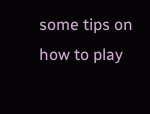some tips on how to play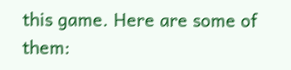this game. Here are some of them: